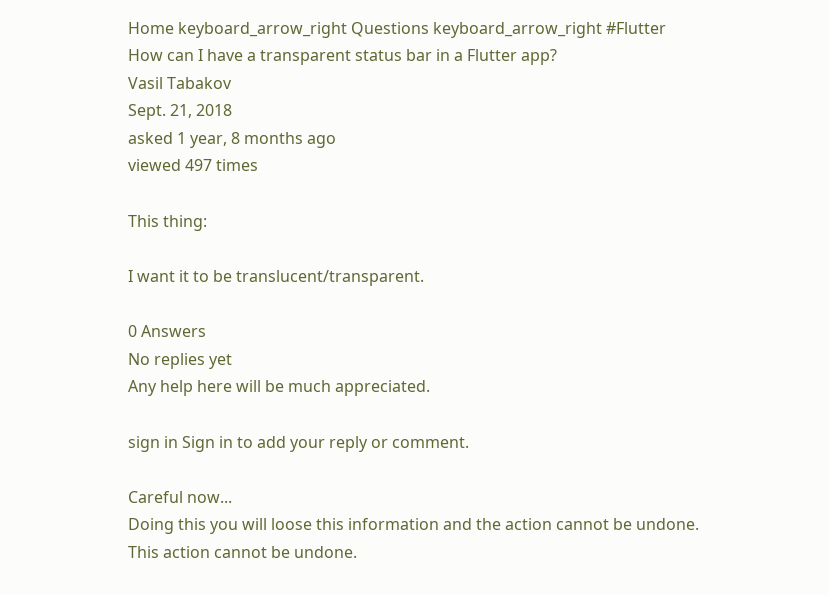Home keyboard_arrow_right Questions keyboard_arrow_right #Flutter
How can I have a transparent status bar in a Flutter app?
Vasil Tabakov
Sept. 21, 2018
asked 1 year, 8 months ago
viewed 497 times

This thing:

I want it to be translucent/transparent.

0 Answers
No replies yet
Any help here will be much appreciated.

sign in Sign in to add your reply or comment.

Careful now...
Doing this you will loose this information and the action cannot be undone.
This action cannot be undone.